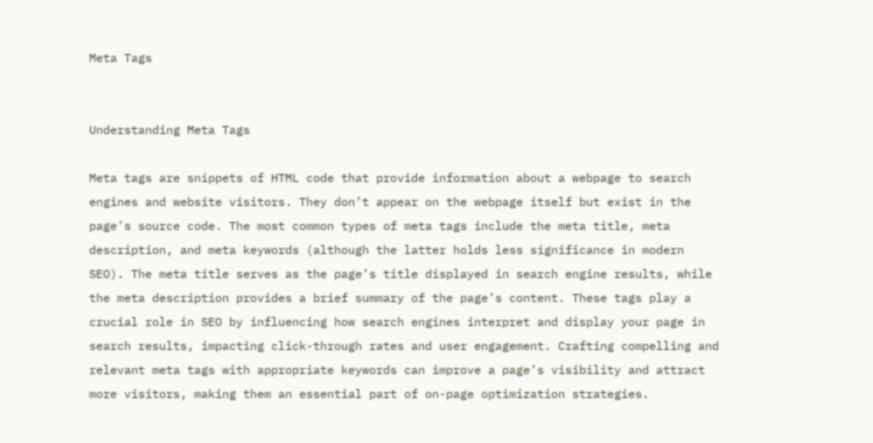Meta Tags


Understanding Meta Tags

Meta tags are snippets of HTML code that provide information about a webpage to search engines and website visitors. They don’t appear on the webpage itself but exist in the page’s source code. The most common types of meta tags include the meta title, meta description, and meta keywords (although the latter holds less significance in modern SEO). The meta title serves as the page’s title displayed in search engine results, while the meta description provides a brief summary of the page’s content. These tags play a crucial role in SEO by influencing how search engines interpret and display your page in search results, impacting click-through rates and user engagement. Crafting compelling and relevant meta tags with appropriate keywords can improve a page’s visibility and attract more visitors, making them an essential part of on-page optimization strategies.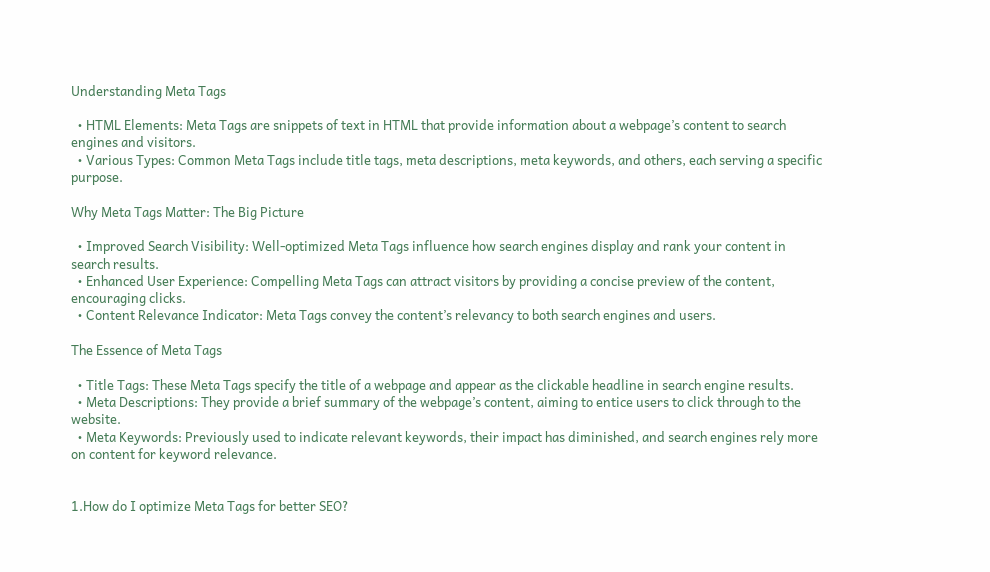Understanding Meta Tags

  • HTML Elements: Meta Tags are snippets of text in HTML that provide information about a webpage’s content to search engines and visitors.
  • Various Types: Common Meta Tags include title tags, meta descriptions, meta keywords, and others, each serving a specific purpose.

Why Meta Tags Matter: The Big Picture

  • Improved Search Visibility: Well-optimized Meta Tags influence how search engines display and rank your content in search results.
  • Enhanced User Experience: Compelling Meta Tags can attract visitors by providing a concise preview of the content, encouraging clicks.
  • Content Relevance Indicator: Meta Tags convey the content’s relevancy to both search engines and users.

The Essence of Meta Tags

  • Title Tags: These Meta Tags specify the title of a webpage and appear as the clickable headline in search engine results.
  • Meta Descriptions: They provide a brief summary of the webpage’s content, aiming to entice users to click through to the website.
  • Meta Keywords: Previously used to indicate relevant keywords, their impact has diminished, and search engines rely more on content for keyword relevance.


1.How do I optimize Meta Tags for better SEO?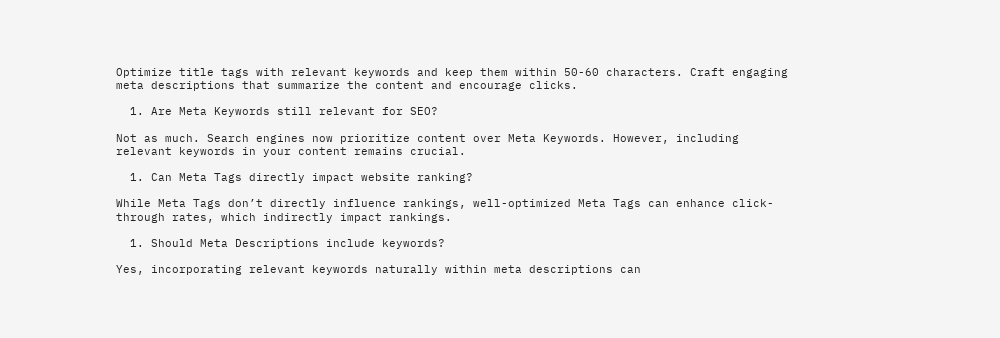Optimize title tags with relevant keywords and keep them within 50-60 characters. Craft engaging meta descriptions that summarize the content and encourage clicks.

  1. Are Meta Keywords still relevant for SEO?

Not as much. Search engines now prioritize content over Meta Keywords. However, including relevant keywords in your content remains crucial.

  1. Can Meta Tags directly impact website ranking?

While Meta Tags don’t directly influence rankings, well-optimized Meta Tags can enhance click-through rates, which indirectly impact rankings.

  1. Should Meta Descriptions include keywords?

Yes, incorporating relevant keywords naturally within meta descriptions can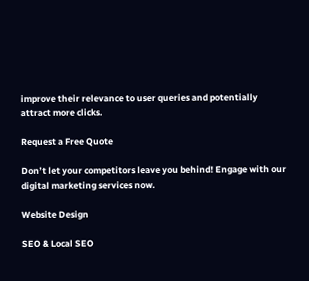improve their relevance to user queries and potentially attract more clicks.

Request a Free Quote

Don’t let your competitors leave you behind! Engage with our digital marketing services now.

Website Design

SEO & Local SEO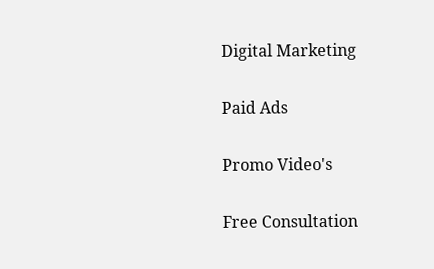Digital Marketing

Paid Ads

Promo Video's

Free Consultation